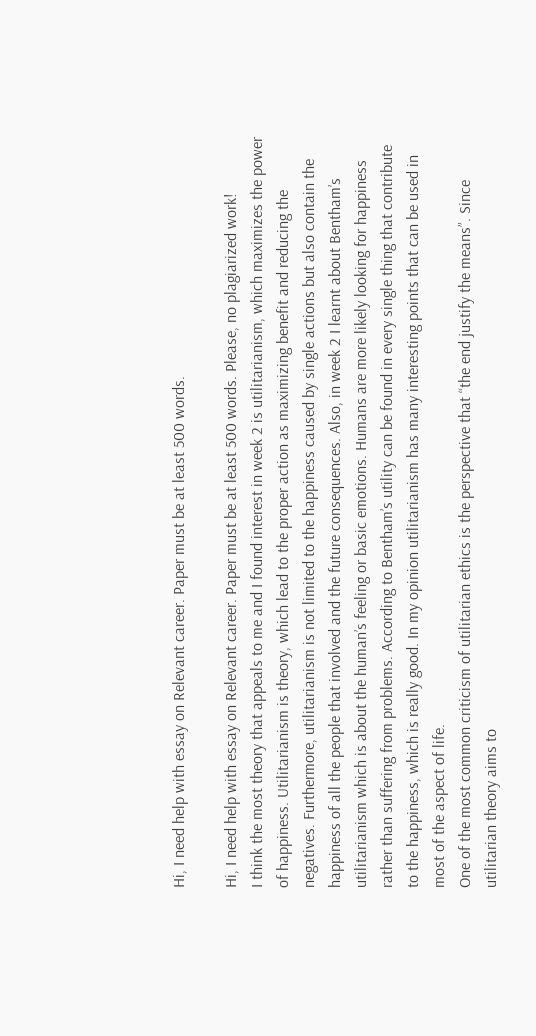Hi, I need help with essay on Relevant career. Paper must be at least 500 words.

Hi, I need help with essay on Relevant career. Paper must be at least 500 words. Please, no plagiarized work!
I think the most theory that appeals to me and I found interest in week 2 is utilitarianism, which maximizes the power of happiness. Utilitarianism is theory, which lead to the proper action as maximizing benefit and reducing the negatives. Furthermore, utilitarianism is not limited to the happiness caused by single actions but also contain the happiness of all the people that involved and the future consequences. Also, in week 2 I learnt about Bentham’s utilitarianism which is about the human’s feeling or basic emotions. Humans are more likely looking for happiness rather than suffering from problems. According to Bentham’s utility can be found in every single thing that contribute to the happiness, which is really good. In my opinion utilitarianism has many interesting points that can be used in most of the aspect of life.
One of the most common criticism of utilitarian ethics is the perspective that “the end justify the means”. Since utilitarian theory aims to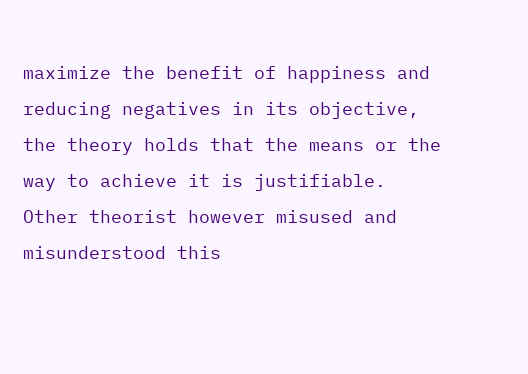maximize the benefit of happiness and reducing negatives in its objective, the theory holds that the means or the way to achieve it is justifiable. Other theorist however misused and misunderstood this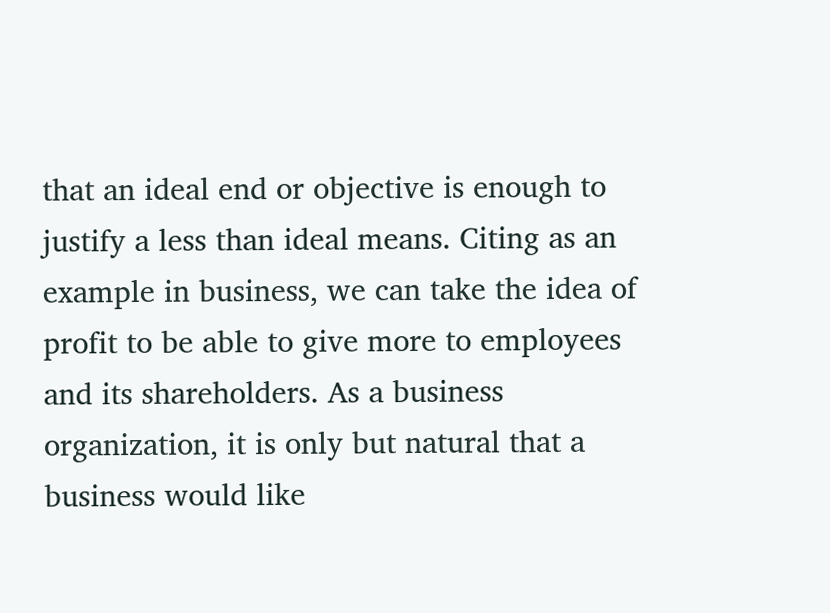that an ideal end or objective is enough to justify a less than ideal means. Citing as an example in business, we can take the idea of profit to be able to give more to employees and its shareholders. As a business organization, it is only but natural that a business would like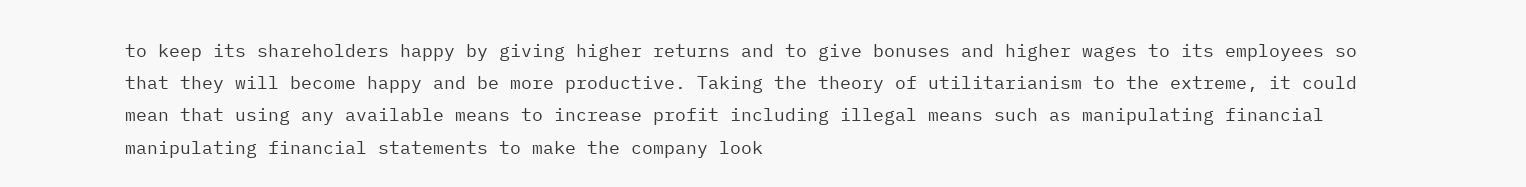to keep its shareholders happy by giving higher returns and to give bonuses and higher wages to its employees so that they will become happy and be more productive. Taking the theory of utilitarianism to the extreme, it could mean that using any available means to increase profit including illegal means such as manipulating financial manipulating financial statements to make the company look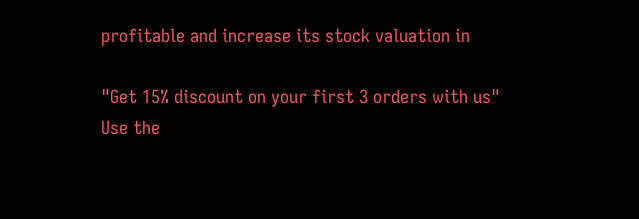profitable and increase its stock valuation in

"Get 15% discount on your first 3 orders with us"
Use the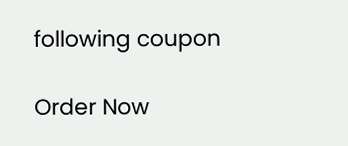following coupon

Order Now